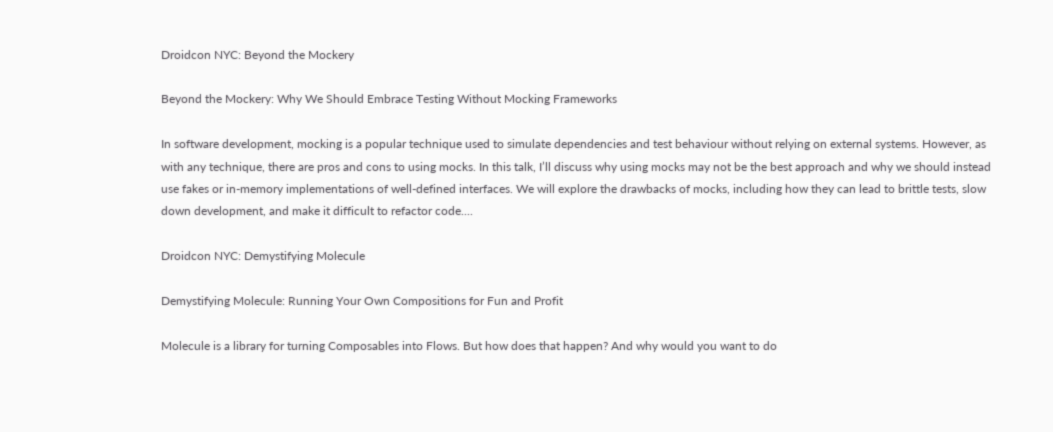Droidcon NYC: Beyond the Mockery

Beyond the Mockery: Why We Should Embrace Testing Without Mocking Frameworks

In software development, mocking is a popular technique used to simulate dependencies and test behaviour without relying on external systems. However, as with any technique, there are pros and cons to using mocks. In this talk, I’ll discuss why using mocks may not be the best approach and why we should instead use fakes or in-memory implementations of well-defined interfaces. We will explore the drawbacks of mocks, including how they can lead to brittle tests, slow down development, and make it difficult to refactor code....

Droidcon NYC: Demystifying Molecule

Demystifying Molecule: Running Your Own Compositions for Fun and Profit

Molecule is a library for turning Composables into Flows. But how does that happen? And why would you want to do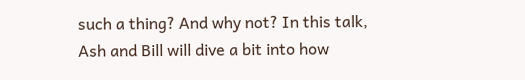such a thing? And why not? In this talk, Ash and Bill will dive a bit into how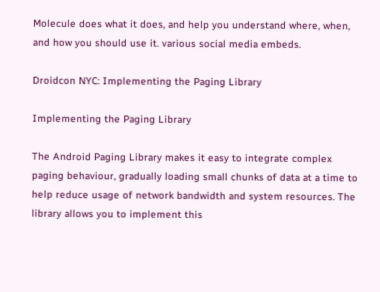Molecule does what it does, and help you understand where, when, and how you should use it. various social media embeds.

Droidcon NYC: Implementing the Paging Library

Implementing the Paging Library

The Android Paging Library makes it easy to integrate complex paging behaviour, gradually loading small chunks of data at a time to help reduce usage of network bandwidth and system resources. The library allows you to implement this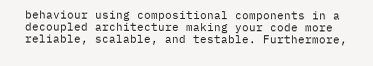behaviour using compositional components in a decoupled architecture making your code more reliable, scalable, and testable. Furthermore,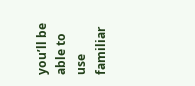you’ll be able to use familiar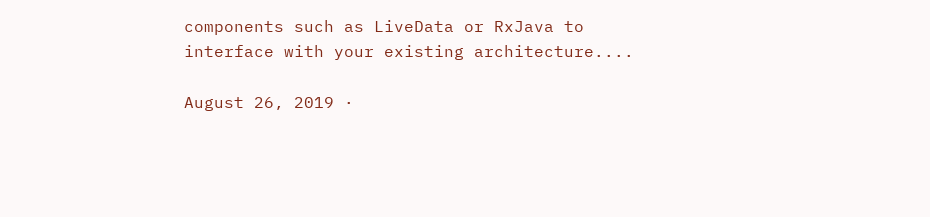components such as LiveData or RxJava to interface with your existing architecture....

August 26, 2019 ·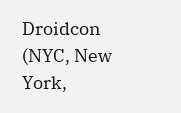Droidcon (NYC, New York,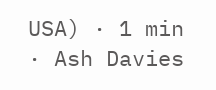USA) · 1 min · Ash Davies